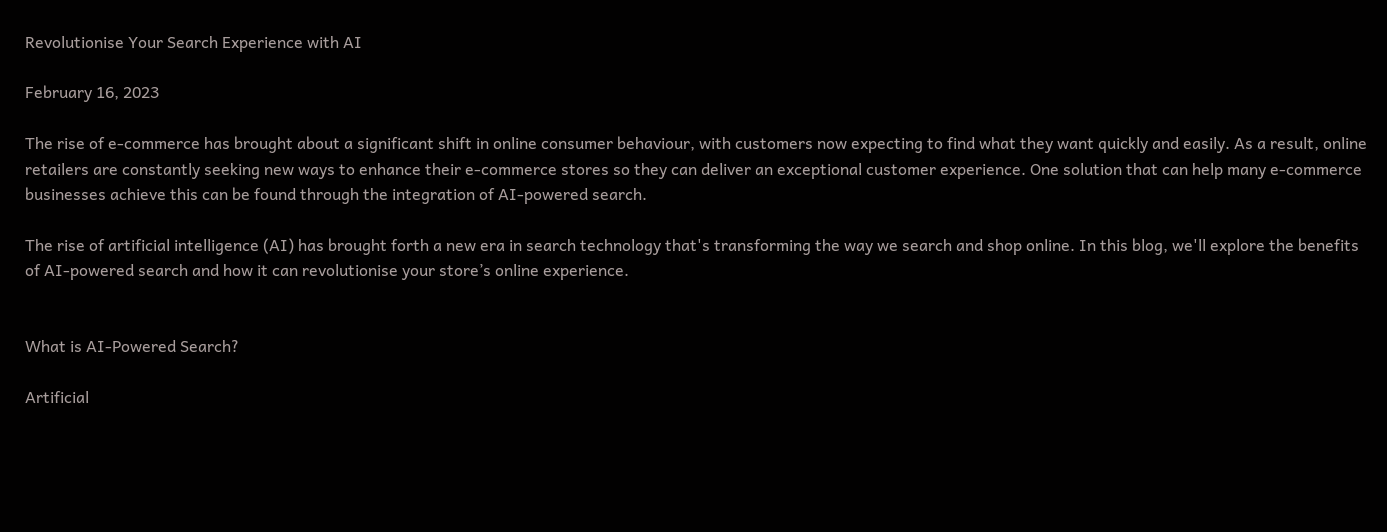Revolutionise Your Search Experience with AI

February 16, 2023

The rise of e-commerce has brought about a significant shift in online consumer behaviour, with customers now expecting to find what they want quickly and easily. As a result, online retailers are constantly seeking new ways to enhance their e-commerce stores so they can deliver an exceptional customer experience. One solution that can help many e-commerce businesses achieve this can be found through the integration of AI-powered search.

The rise of artificial intelligence (AI) has brought forth a new era in search technology that's transforming the way we search and shop online. In this blog, we'll explore the benefits of AI-powered search and how it can revolutionise your store’s online experience.


What is AI-Powered Search?

Artificial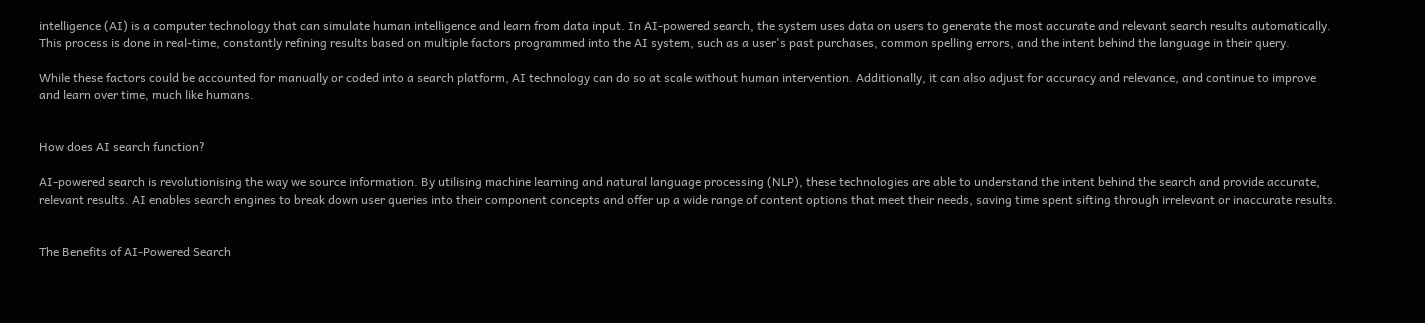intelligence (AI) is a computer technology that can simulate human intelligence and learn from data input. In AI-powered search, the system uses data on users to generate the most accurate and relevant search results automatically. This process is done in real-time, constantly refining results based on multiple factors programmed into the AI system, such as a user's past purchases, common spelling errors, and the intent behind the language in their query.

While these factors could be accounted for manually or coded into a search platform, AI technology can do so at scale without human intervention. Additionally, it can also adjust for accuracy and relevance, and continue to improve and learn over time, much like humans.


How does AI search function?

AI-powered search is revolutionising the way we source information. By utilising machine learning and natural language processing (NLP), these technologies are able to understand the intent behind the search and provide accurate, relevant results. AI enables search engines to break down user queries into their component concepts and offer up a wide range of content options that meet their needs, saving time spent sifting through irrelevant or inaccurate results.


The Benefits of AI-Powered Search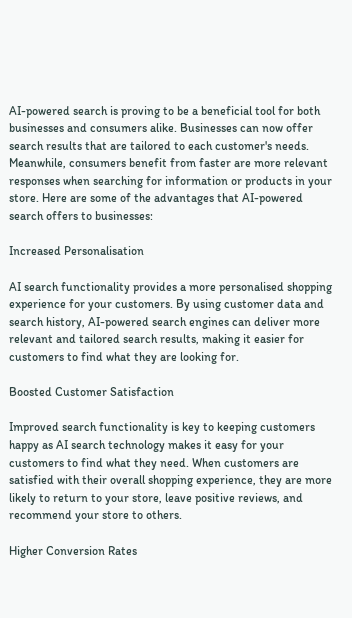AI-powered search is proving to be a beneficial tool for both businesses and consumers alike. Businesses can now offer search results that are tailored to each customer's needs. Meanwhile, consumers benefit from faster are more relevant responses when searching for information or products in your store. Here are some of the advantages that AI-powered search offers to businesses:

Increased Personalisation

AI search functionality provides a more personalised shopping experience for your customers. By using customer data and search history, AI-powered search engines can deliver more relevant and tailored search results, making it easier for customers to find what they are looking for.

Boosted Customer Satisfaction

Improved search functionality is key to keeping customers happy as AI search technology makes it easy for your customers to find what they need. When customers are satisfied with their overall shopping experience, they are more likely to return to your store, leave positive reviews, and recommend your store to others.

Higher Conversion Rates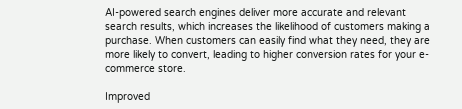AI-powered search engines deliver more accurate and relevant search results, which increases the likelihood of customers making a purchase. When customers can easily find what they need, they are more likely to convert, leading to higher conversion rates for your e-commerce store.

Improved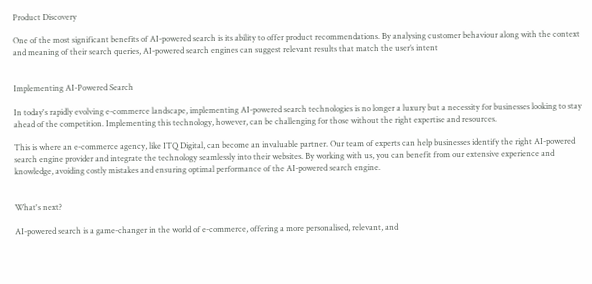Product Discovery

One of the most significant benefits of AI-powered search is its ability to offer product recommendations. By analysing customer behaviour along with the context and meaning of their search queries, AI-powered search engines can suggest relevant results that match the user’s intent


Implementing AI-Powered Search

In today's rapidly evolving e-commerce landscape, implementing AI-powered search technologies is no longer a luxury but a necessity for businesses looking to stay ahead of the competition. Implementing this technology, however, can be challenging for those without the right expertise and resources.

This is where an e-commerce agency, like ITQ Digital, can become an invaluable partner. Our team of experts can help businesses identify the right AI-powered search engine provider and integrate the technology seamlessly into their websites. By working with us, you can benefit from our extensive experience and knowledge, avoiding costly mistakes and ensuring optimal performance of the AI-powered search engine.


What's next?

AI-powered search is a game-changer in the world of e-commerce, offering a more personalised, relevant, and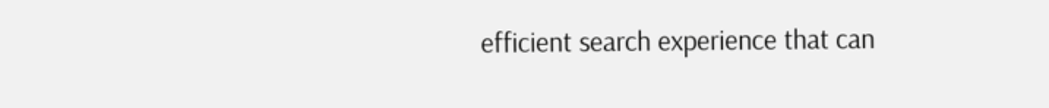efficient search experience that can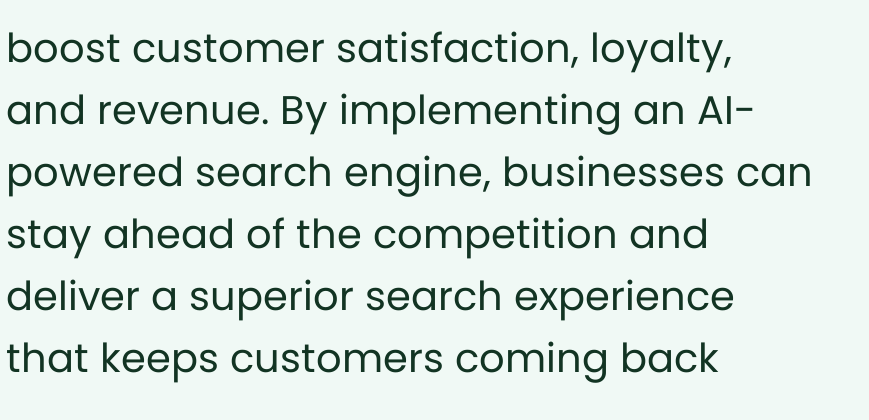boost customer satisfaction, loyalty, and revenue. By implementing an AI-powered search engine, businesses can stay ahead of the competition and deliver a superior search experience that keeps customers coming back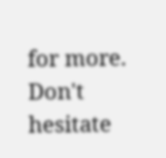for more. Don't hesitate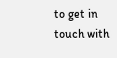to get in touch with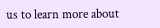us to learn more about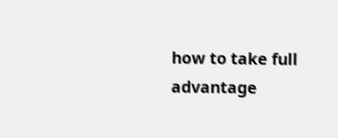how to take full advantage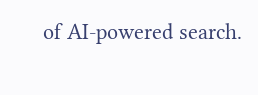of AI-powered search.